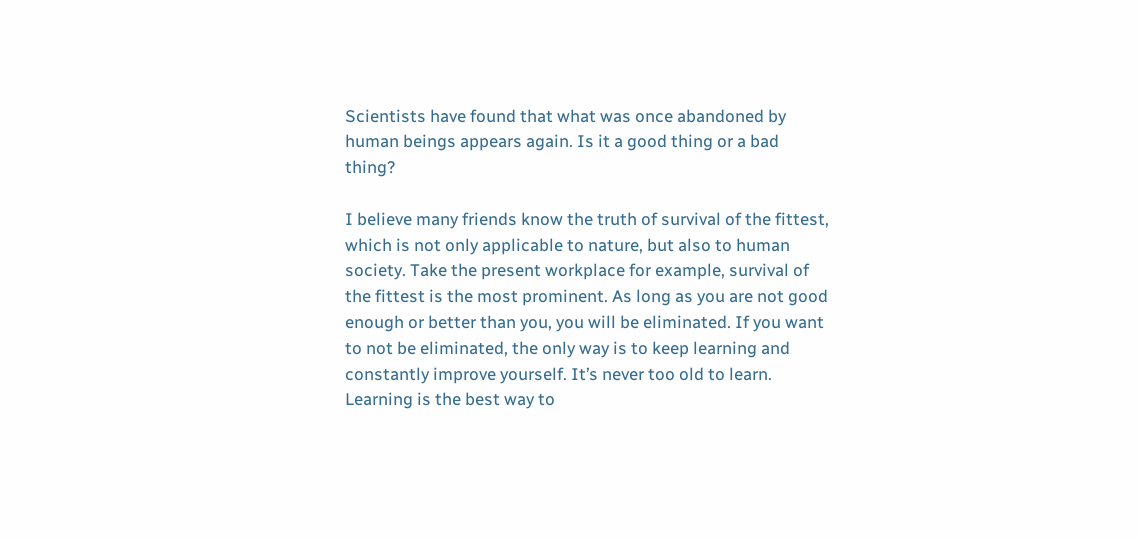Scientists have found that what was once abandoned by human beings appears again. Is it a good thing or a bad thing?

I believe many friends know the truth of survival of the fittest, which is not only applicable to nature, but also to human society. Take the present workplace for example, survival of the fittest is the most prominent. As long as you are not good enough or better than you, you will be eliminated. If you want to not be eliminated, the only way is to keep learning and constantly improve yourself. It’s never too old to learn. Learning is the best way to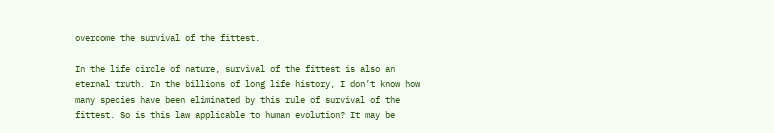overcome the survival of the fittest.

In the life circle of nature, survival of the fittest is also an eternal truth. In the billions of long life history, I don’t know how many species have been eliminated by this rule of survival of the fittest. So is this law applicable to human evolution? It may be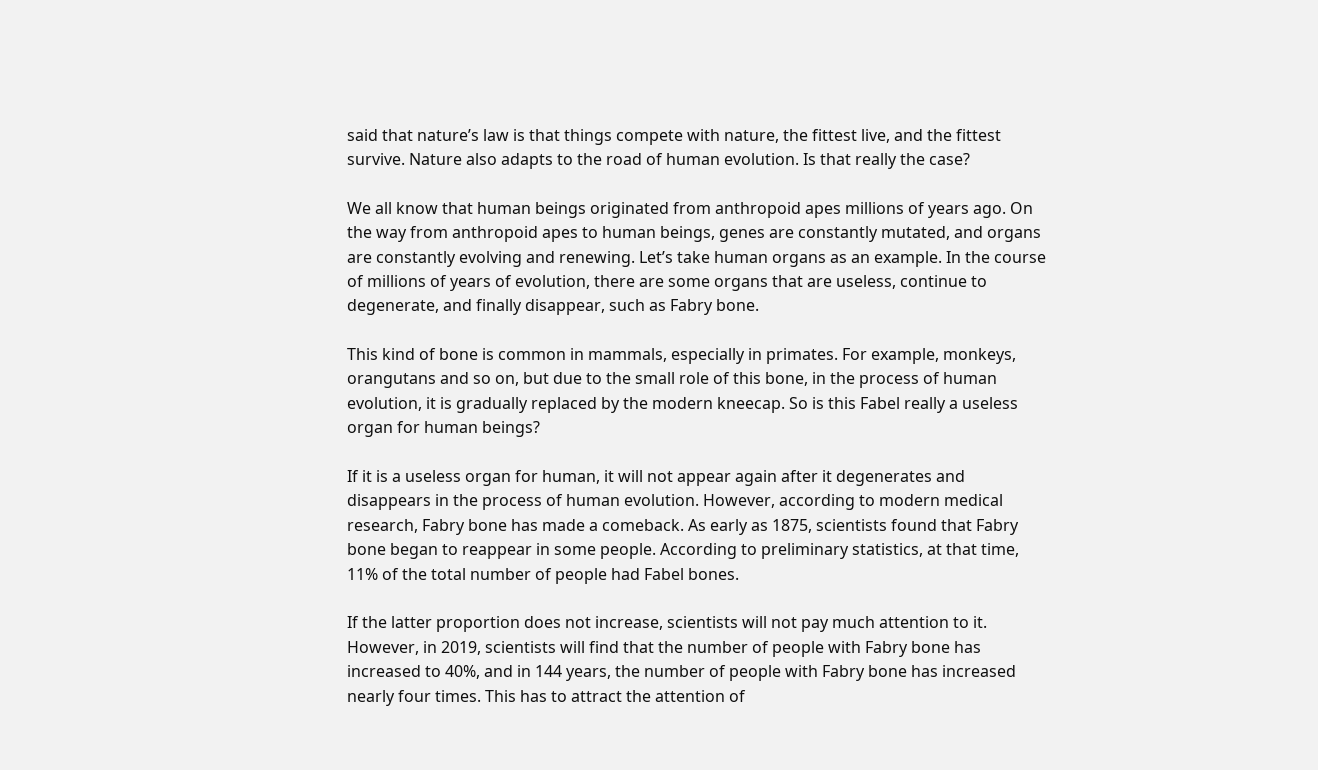said that nature’s law is that things compete with nature, the fittest live, and the fittest survive. Nature also adapts to the road of human evolution. Is that really the case?

We all know that human beings originated from anthropoid apes millions of years ago. On the way from anthropoid apes to human beings, genes are constantly mutated, and organs are constantly evolving and renewing. Let’s take human organs as an example. In the course of millions of years of evolution, there are some organs that are useless, continue to degenerate, and finally disappear, such as Fabry bone.

This kind of bone is common in mammals, especially in primates. For example, monkeys, orangutans and so on, but due to the small role of this bone, in the process of human evolution, it is gradually replaced by the modern kneecap. So is this Fabel really a useless organ for human beings?

If it is a useless organ for human, it will not appear again after it degenerates and disappears in the process of human evolution. However, according to modern medical research, Fabry bone has made a comeback. As early as 1875, scientists found that Fabry bone began to reappear in some people. According to preliminary statistics, at that time, 11% of the total number of people had Fabel bones.

If the latter proportion does not increase, scientists will not pay much attention to it. However, in 2019, scientists will find that the number of people with Fabry bone has increased to 40%, and in 144 years, the number of people with Fabry bone has increased nearly four times. This has to attract the attention of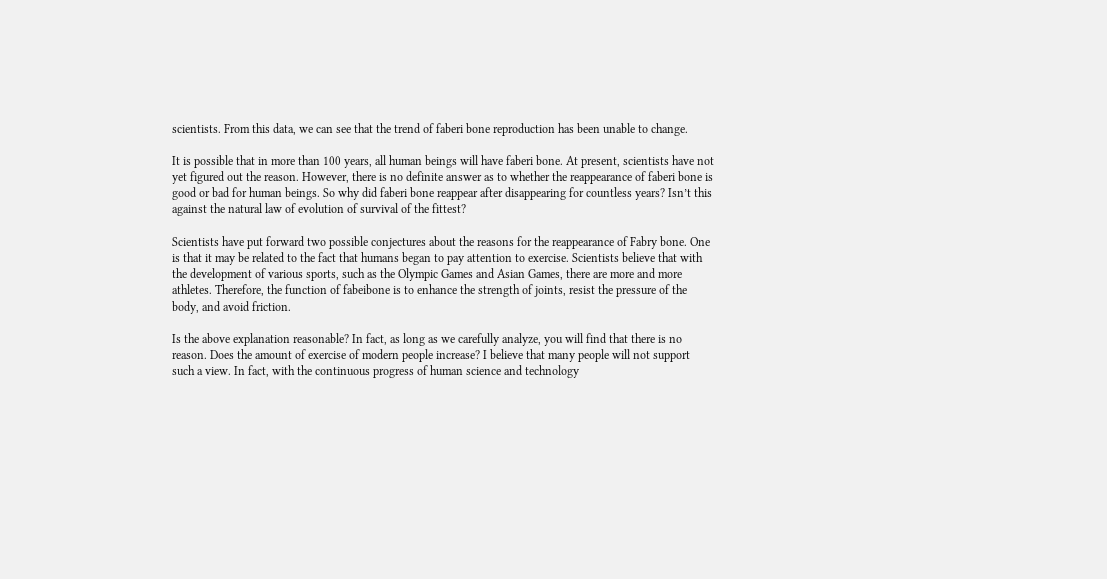scientists. From this data, we can see that the trend of faberi bone reproduction has been unable to change.

It is possible that in more than 100 years, all human beings will have faberi bone. At present, scientists have not yet figured out the reason. However, there is no definite answer as to whether the reappearance of faberi bone is good or bad for human beings. So why did faberi bone reappear after disappearing for countless years? Isn’t this against the natural law of evolution of survival of the fittest?

Scientists have put forward two possible conjectures about the reasons for the reappearance of Fabry bone. One is that it may be related to the fact that humans began to pay attention to exercise. Scientists believe that with the development of various sports, such as the Olympic Games and Asian Games, there are more and more athletes. Therefore, the function of fabeibone is to enhance the strength of joints, resist the pressure of the body, and avoid friction.

Is the above explanation reasonable? In fact, as long as we carefully analyze, you will find that there is no reason. Does the amount of exercise of modern people increase? I believe that many people will not support such a view. In fact, with the continuous progress of human science and technology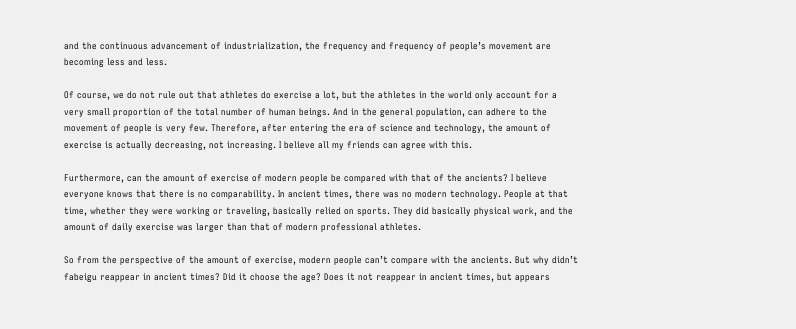and the continuous advancement of industrialization, the frequency and frequency of people’s movement are becoming less and less.

Of course, we do not rule out that athletes do exercise a lot, but the athletes in the world only account for a very small proportion of the total number of human beings. And in the general population, can adhere to the movement of people is very few. Therefore, after entering the era of science and technology, the amount of exercise is actually decreasing, not increasing. I believe all my friends can agree with this.

Furthermore, can the amount of exercise of modern people be compared with that of the ancients? I believe everyone knows that there is no comparability. In ancient times, there was no modern technology. People at that time, whether they were working or traveling, basically relied on sports. They did basically physical work, and the amount of daily exercise was larger than that of modern professional athletes.

So from the perspective of the amount of exercise, modern people can’t compare with the ancients. But why didn’t fabeigu reappear in ancient times? Did it choose the age? Does it not reappear in ancient times, but appears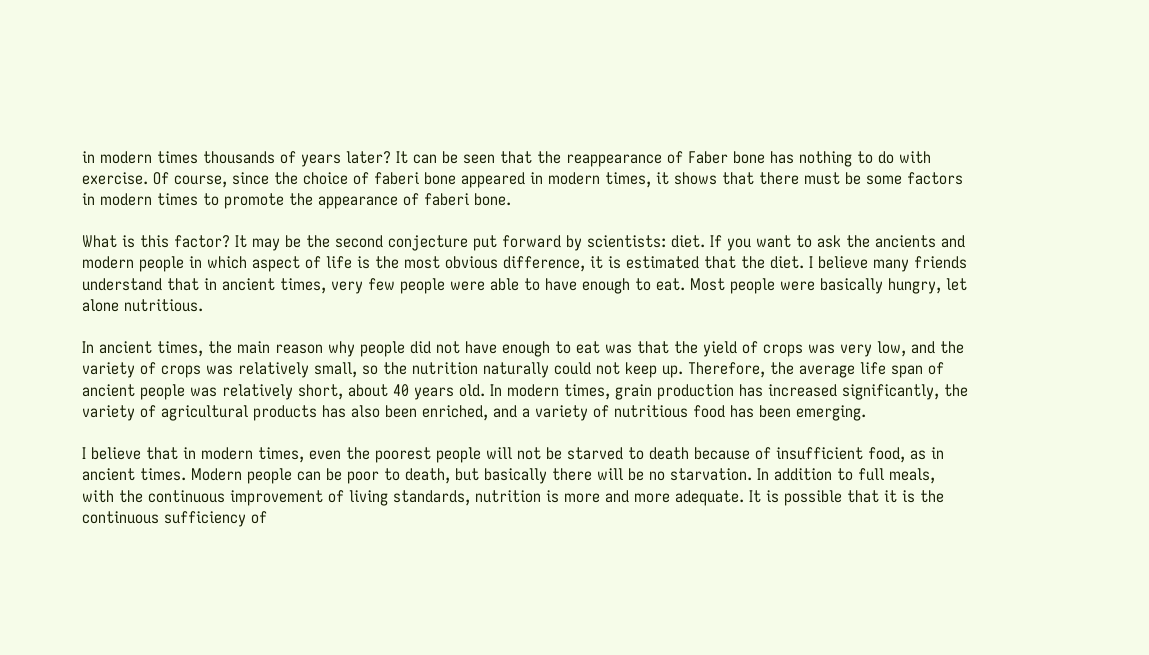in modern times thousands of years later? It can be seen that the reappearance of Faber bone has nothing to do with exercise. Of course, since the choice of faberi bone appeared in modern times, it shows that there must be some factors in modern times to promote the appearance of faberi bone.

What is this factor? It may be the second conjecture put forward by scientists: diet. If you want to ask the ancients and modern people in which aspect of life is the most obvious difference, it is estimated that the diet. I believe many friends understand that in ancient times, very few people were able to have enough to eat. Most people were basically hungry, let alone nutritious.

In ancient times, the main reason why people did not have enough to eat was that the yield of crops was very low, and the variety of crops was relatively small, so the nutrition naturally could not keep up. Therefore, the average life span of ancient people was relatively short, about 40 years old. In modern times, grain production has increased significantly, the variety of agricultural products has also been enriched, and a variety of nutritious food has been emerging.

I believe that in modern times, even the poorest people will not be starved to death because of insufficient food, as in ancient times. Modern people can be poor to death, but basically there will be no starvation. In addition to full meals, with the continuous improvement of living standards, nutrition is more and more adequate. It is possible that it is the continuous sufficiency of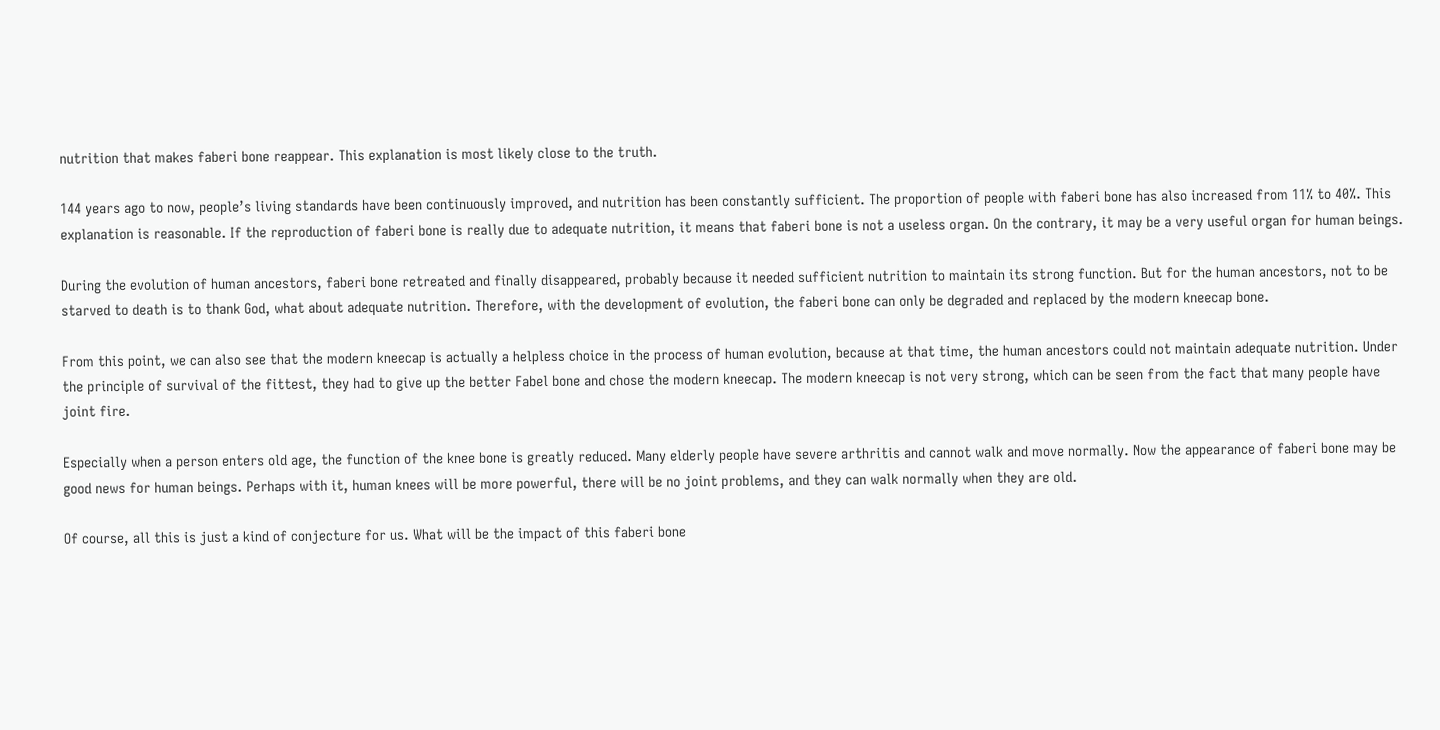nutrition that makes faberi bone reappear. This explanation is most likely close to the truth.

144 years ago to now, people’s living standards have been continuously improved, and nutrition has been constantly sufficient. The proportion of people with faberi bone has also increased from 11% to 40%. This explanation is reasonable. If the reproduction of faberi bone is really due to adequate nutrition, it means that faberi bone is not a useless organ. On the contrary, it may be a very useful organ for human beings.

During the evolution of human ancestors, faberi bone retreated and finally disappeared, probably because it needed sufficient nutrition to maintain its strong function. But for the human ancestors, not to be starved to death is to thank God, what about adequate nutrition. Therefore, with the development of evolution, the faberi bone can only be degraded and replaced by the modern kneecap bone.

From this point, we can also see that the modern kneecap is actually a helpless choice in the process of human evolution, because at that time, the human ancestors could not maintain adequate nutrition. Under the principle of survival of the fittest, they had to give up the better Fabel bone and chose the modern kneecap. The modern kneecap is not very strong, which can be seen from the fact that many people have joint fire.

Especially when a person enters old age, the function of the knee bone is greatly reduced. Many elderly people have severe arthritis and cannot walk and move normally. Now the appearance of faberi bone may be good news for human beings. Perhaps with it, human knees will be more powerful, there will be no joint problems, and they can walk normally when they are old.

Of course, all this is just a kind of conjecture for us. What will be the impact of this faberi bone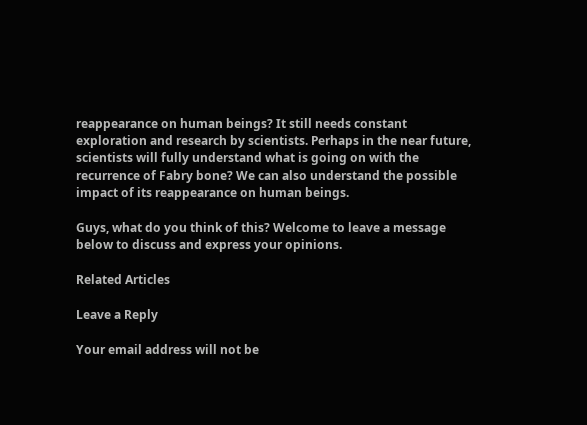reappearance on human beings? It still needs constant exploration and research by scientists. Perhaps in the near future, scientists will fully understand what is going on with the recurrence of Fabry bone? We can also understand the possible impact of its reappearance on human beings.

Guys, what do you think of this? Welcome to leave a message below to discuss and express your opinions.

Related Articles

Leave a Reply

Your email address will not be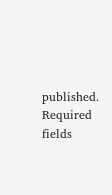published. Required fields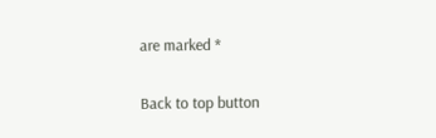are marked *

Back to top button